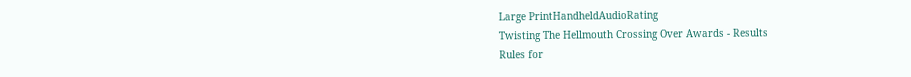Large PrintHandheldAudioRating
Twisting The Hellmouth Crossing Over Awards - Results
Rules for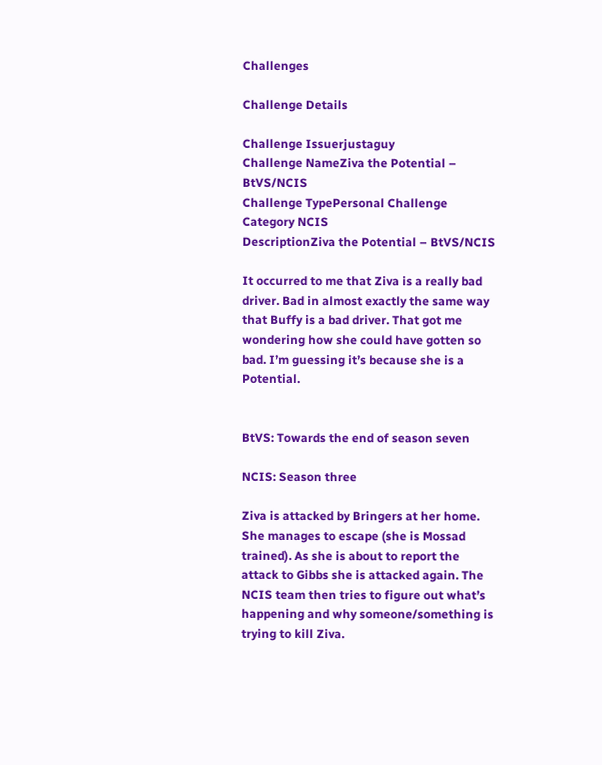Challenges

Challenge Details

Challenge Issuerjustaguy
Challenge NameZiva the Potential – BtVS/NCIS
Challenge TypePersonal Challenge
Category NCIS
DescriptionZiva the Potential – BtVS/NCIS

It occurred to me that Ziva is a really bad driver. Bad in almost exactly the same way that Buffy is a bad driver. That got me wondering how she could have gotten so bad. I’m guessing it’s because she is a Potential.


BtVS: Towards the end of season seven

NCIS: Season three

Ziva is attacked by Bringers at her home. She manages to escape (she is Mossad trained). As she is about to report the attack to Gibbs she is attacked again. The NCIS team then tries to figure out what’s happening and why someone/something is trying to kill Ziva.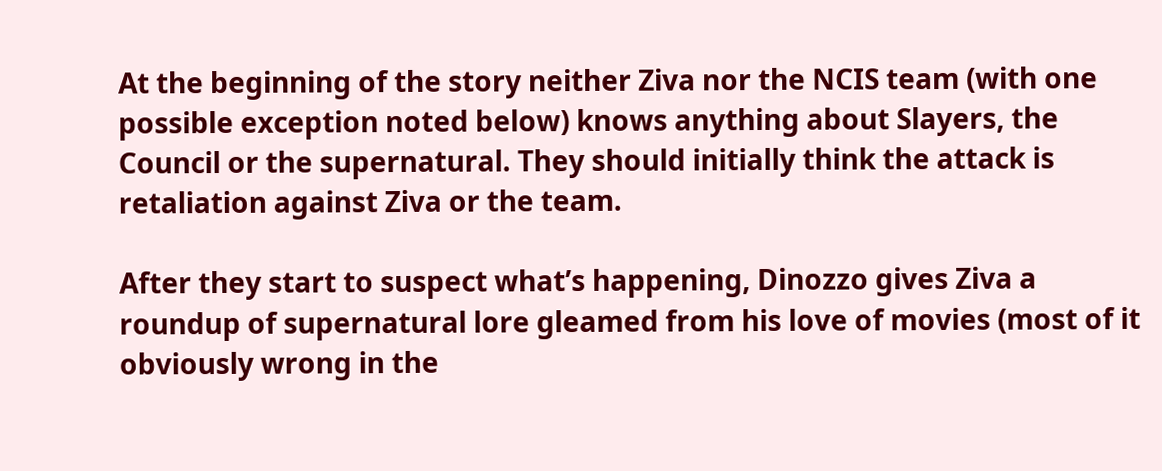At the beginning of the story neither Ziva nor the NCIS team (with one possible exception noted below) knows anything about Slayers, the Council or the supernatural. They should initially think the attack is retaliation against Ziva or the team.

After they start to suspect what’s happening, Dinozzo gives Ziva a roundup of supernatural lore gleamed from his love of movies (most of it obviously wrong in the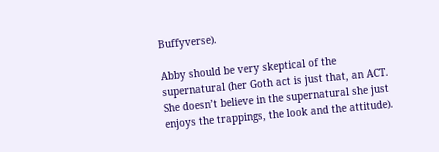Buffyverse).

Abby should be very skeptical of the supernatural (her Goth act is just that, an ACT. She doesn’t believe in the supernatural she just enjoys the trappings, the look and the attitude).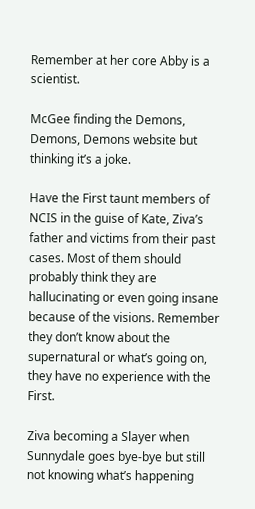Remember at her core Abby is a scientist.

McGee finding the Demons, Demons, Demons website but thinking it’s a joke.

Have the First taunt members of NCIS in the guise of Kate, Ziva’s father and victims from their past cases. Most of them should probably think they are hallucinating or even going insane because of the visions. Remember they don’t know about the supernatural or what’s going on, they have no experience with the First.

Ziva becoming a Slayer when Sunnydale goes bye-bye but still not knowing what’s happening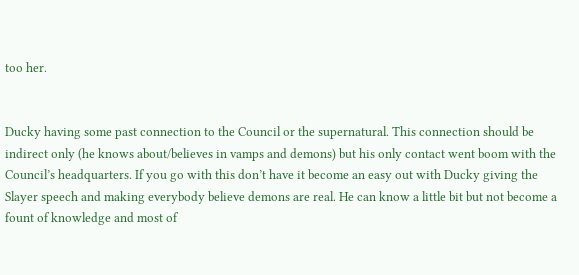too her.


Ducky having some past connection to the Council or the supernatural. This connection should be indirect only (he knows about/believes in vamps and demons) but his only contact went boom with the Council’s headquarters. If you go with this don’t have it become an easy out with Ducky giving the Slayer speech and making everybody believe demons are real. He can know a little bit but not become a fount of knowledge and most of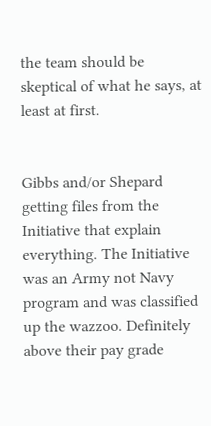the team should be skeptical of what he says, at least at first.


Gibbs and/or Shepard getting files from the Initiative that explain everything. The Initiative was an Army not Navy program and was classified up the wazzoo. Definitely above their pay grade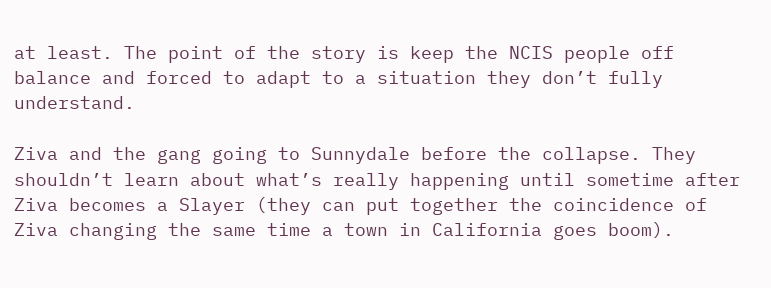at least. The point of the story is keep the NCIS people off balance and forced to adapt to a situation they don’t fully understand.

Ziva and the gang going to Sunnydale before the collapse. They shouldn’t learn about what’s really happening until sometime after Ziva becomes a Slayer (they can put together the coincidence of Ziva changing the same time a town in California goes boom).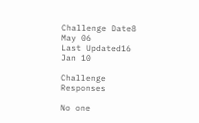Challenge Date8 May 06
Last Updated16 Jan 10

Challenge Responses

No one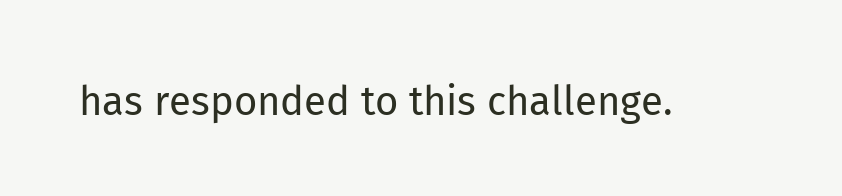has responded to this challenge.